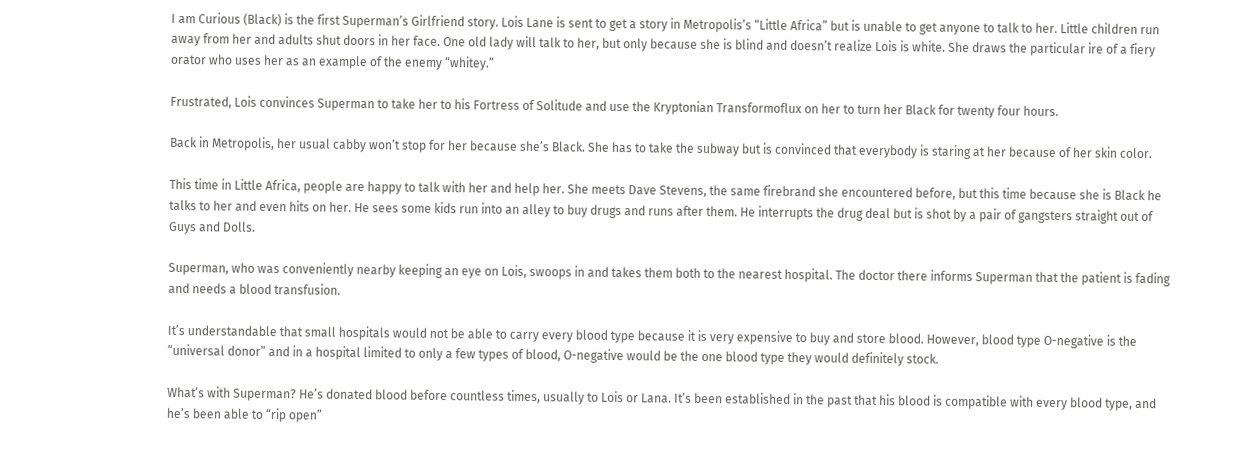I am Curious (Black) is the first Superman’s Girlfriend story. Lois Lane is sent to get a story in Metropolis’s “Little Africa” but is unable to get anyone to talk to her. Little children run away from her and adults shut doors in her face. One old lady will talk to her, but only because she is blind and doesn’t realize Lois is white. She draws the particular ire of a fiery orator who uses her as an example of the enemy “whitey.”

Frustrated, Lois convinces Superman to take her to his Fortress of Solitude and use the Kryptonian Transformoflux on her to turn her Black for twenty four hours.

Back in Metropolis, her usual cabby won’t stop for her because she’s Black. She has to take the subway but is convinced that everybody is staring at her because of her skin color.

This time in Little Africa, people are happy to talk with her and help her. She meets Dave Stevens, the same firebrand she encountered before, but this time because she is Black he talks to her and even hits on her. He sees some kids run into an alley to buy drugs and runs after them. He interrupts the drug deal but is shot by a pair of gangsters straight out of Guys and Dolls.

Superman, who was conveniently nearby keeping an eye on Lois, swoops in and takes them both to the nearest hospital. The doctor there informs Superman that the patient is fading and needs a blood transfusion.

It’s understandable that small hospitals would not be able to carry every blood type because it is very expensive to buy and store blood. However, blood type O-negative is the “universal donor” and in a hospital limited to only a few types of blood, O-negative would be the one blood type they would definitely stock.

What’s with Superman? He’s donated blood before countless times, usually to Lois or Lana. It’s been established in the past that his blood is compatible with every blood type, and he’s been able to “rip open”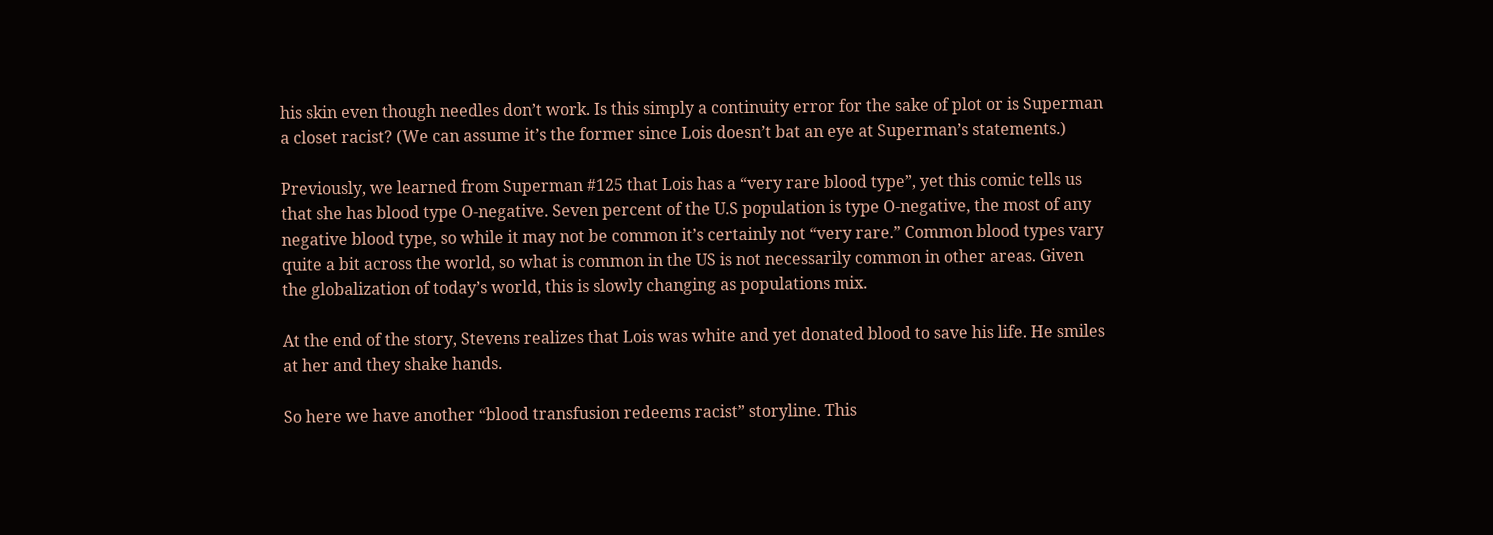his skin even though needles don’t work. Is this simply a continuity error for the sake of plot or is Superman a closet racist? (We can assume it’s the former since Lois doesn’t bat an eye at Superman’s statements.)

Previously, we learned from Superman #125 that Lois has a “very rare blood type”, yet this comic tells us that she has blood type O-negative. Seven percent of the U.S population is type O-negative, the most of any negative blood type, so while it may not be common it’s certainly not “very rare.” Common blood types vary quite a bit across the world, so what is common in the US is not necessarily common in other areas. Given the globalization of today’s world, this is slowly changing as populations mix.

At the end of the story, Stevens realizes that Lois was white and yet donated blood to save his life. He smiles at her and they shake hands.

So here we have another “blood transfusion redeems racist” storyline. This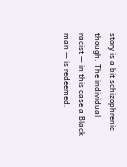story is a bit schizophrenic though. The individual racist — in this case a Black man — is redeemed.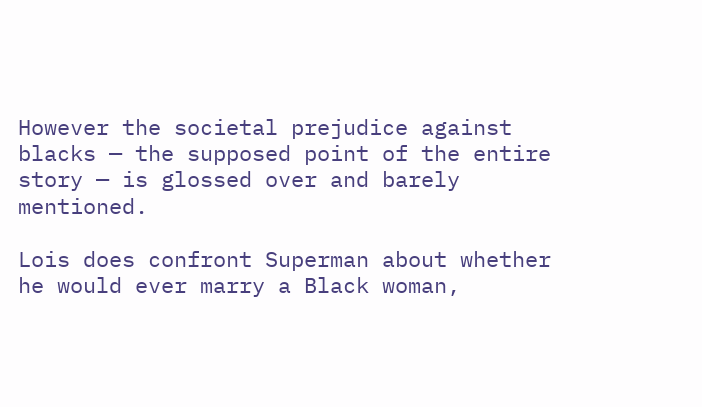However the societal prejudice against blacks — the supposed point of the entire story — is glossed over and barely mentioned.

Lois does confront Superman about whether he would ever marry a Black woman,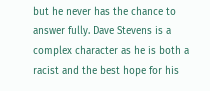but he never has the chance to answer fully. Dave Stevens is a complex character as he is both a racist and the best hope for his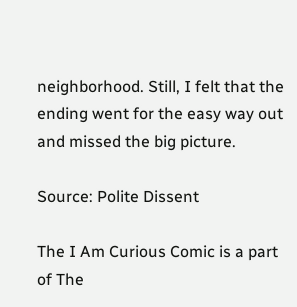neighborhood. Still, I felt that the ending went for the easy way out and missed the big picture.

Source: Polite Dissent

The I Am Curious Comic is a part of The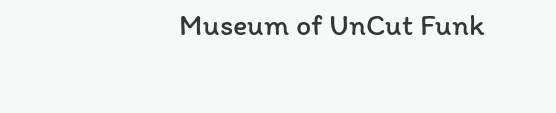Museum of UnCut Funk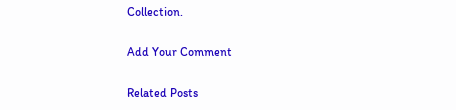Collection.

Add Your Comment

Related Posts